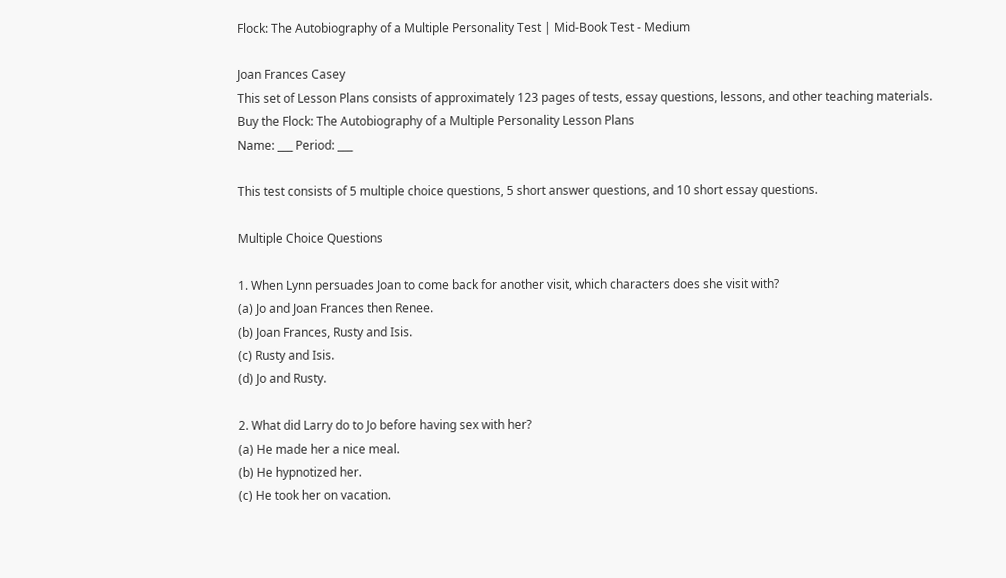Flock: The Autobiography of a Multiple Personality Test | Mid-Book Test - Medium

Joan Frances Casey
This set of Lesson Plans consists of approximately 123 pages of tests, essay questions, lessons, and other teaching materials.
Buy the Flock: The Autobiography of a Multiple Personality Lesson Plans
Name: ___ Period: ___

This test consists of 5 multiple choice questions, 5 short answer questions, and 10 short essay questions.

Multiple Choice Questions

1. When Lynn persuades Joan to come back for another visit, which characters does she visit with?
(a) Jo and Joan Frances then Renee.
(b) Joan Frances, Rusty and Isis.
(c) Rusty and Isis.
(d) Jo and Rusty.

2. What did Larry do to Jo before having sex with her?
(a) He made her a nice meal.
(b) He hypnotized her.
(c) He took her on vacation.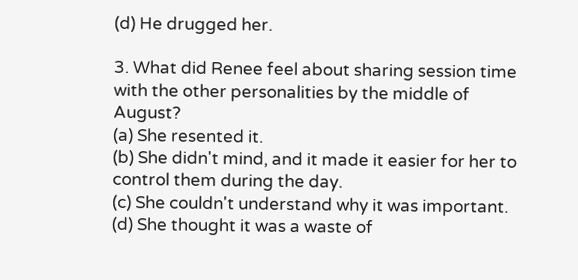(d) He drugged her.

3. What did Renee feel about sharing session time with the other personalities by the middle of August?
(a) She resented it.
(b) She didn't mind, and it made it easier for her to control them during the day.
(c) She couldn't understand why it was important.
(d) She thought it was a waste of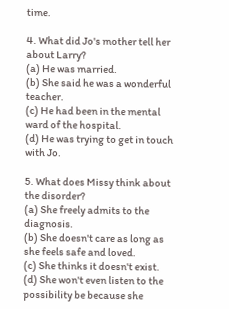time.

4. What did Jo's mother tell her about Larry?
(a) He was married.
(b) She said he was a wonderful teacher.
(c) He had been in the mental ward of the hospital.
(d) He was trying to get in touch with Jo.

5. What does Missy think about the disorder?
(a) She freely admits to the diagnosis.
(b) She doesn't care as long as she feels safe and loved.
(c) She thinks it doesn't exist.
(d) She won't even listen to the possibility be because she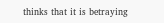thinks that it is betraying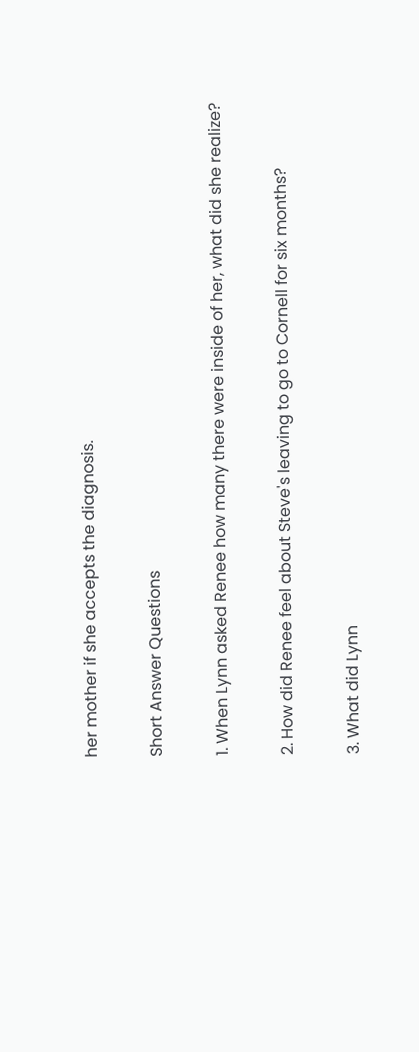her mother if she accepts the diagnosis.

Short Answer Questions

1. When Lynn asked Renee how many there were inside of her, what did she realize?

2. How did Renee feel about Steve's leaving to go to Cornell for six months?

3. What did Lynn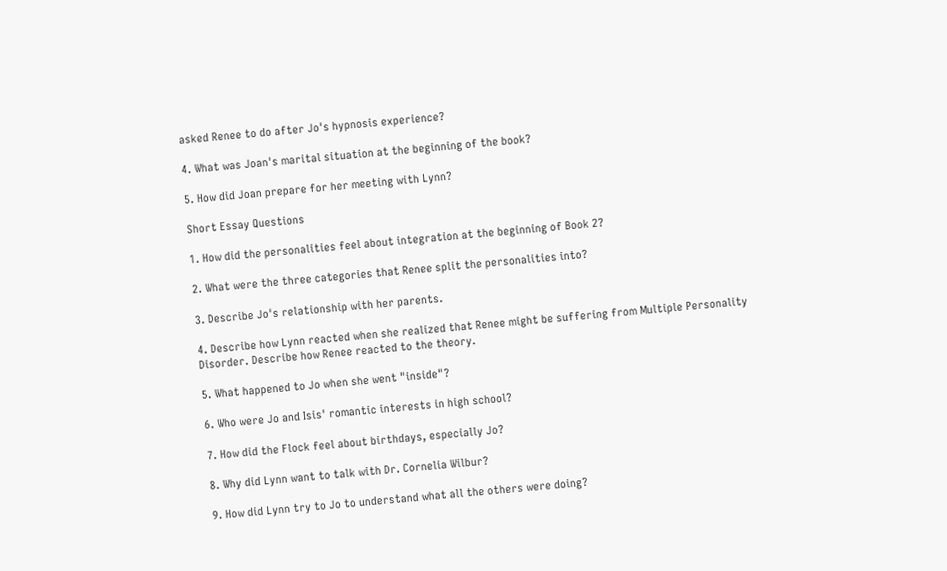asked Renee to do after Jo's hypnosis experience?

4. What was Joan's marital situation at the beginning of the book?

5. How did Joan prepare for her meeting with Lynn?

Short Essay Questions

1. How did the personalities feel about integration at the beginning of Book 2?

2. What were the three categories that Renee split the personalities into?

3. Describe Jo's relationship with her parents.

4. Describe how Lynn reacted when she realized that Renee might be suffering from Multiple Personality Disorder. Describe how Renee reacted to the theory.

5. What happened to Jo when she went "inside"?

6. Who were Jo and Isis' romantic interests in high school?

7. How did the Flock feel about birthdays, especially Jo?

8. Why did Lynn want to talk with Dr. Cornelia Wilbur?

9. How did Lynn try to Jo to understand what all the others were doing?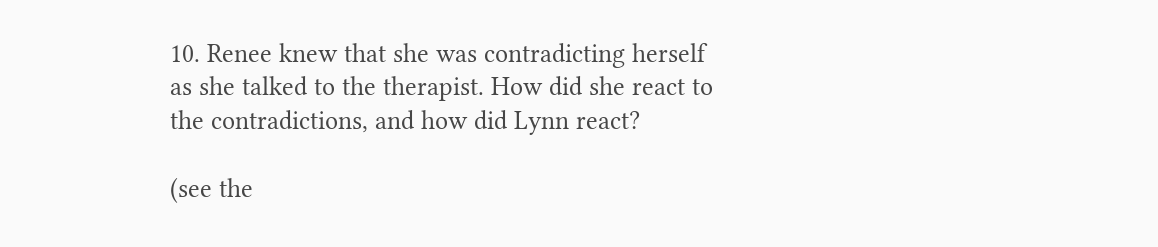10. Renee knew that she was contradicting herself as she talked to the therapist. How did she react to the contradictions, and how did Lynn react?

(see the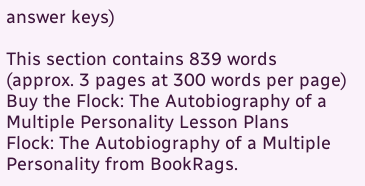answer keys)

This section contains 839 words
(approx. 3 pages at 300 words per page)
Buy the Flock: The Autobiography of a Multiple Personality Lesson Plans
Flock: The Autobiography of a Multiple Personality from BookRags.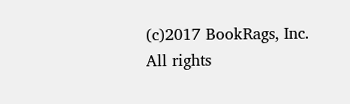(c)2017 BookRags, Inc. All rights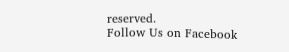reserved.
Follow Us on Facebook